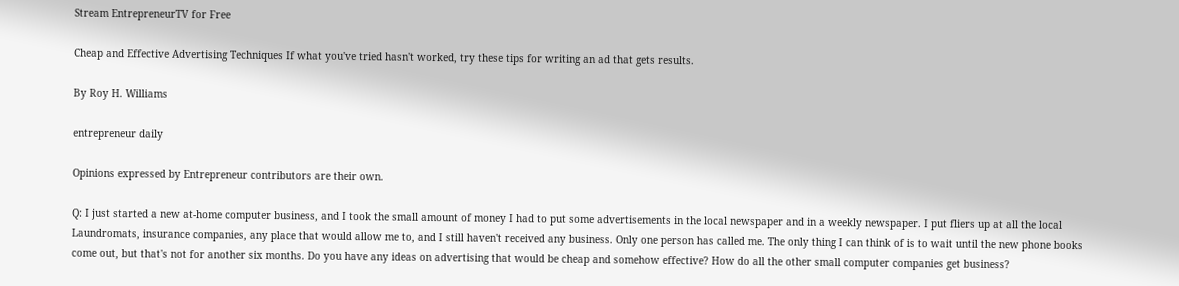Stream EntrepreneurTV for Free

Cheap and Effective Advertising Techniques If what you've tried hasn't worked, try these tips for writing an ad that gets results.

By Roy H. Williams

entrepreneur daily

Opinions expressed by Entrepreneur contributors are their own.

Q: I just started a new at-home computer business, and I took the small amount of money I had to put some advertisements in the local newspaper and in a weekly newspaper. I put fliers up at all the local Laundromats, insurance companies, any place that would allow me to, and I still haven't received any business. Only one person has called me. The only thing I can think of is to wait until the new phone books come out, but that's not for another six months. Do you have any ideas on advertising that would be cheap and somehow effective? How do all the other small computer companies get business?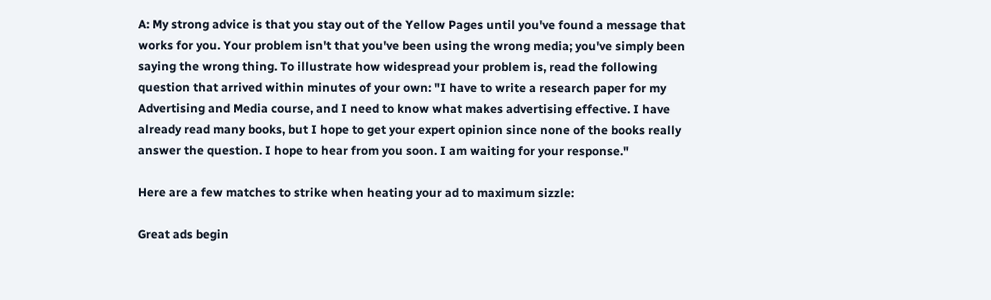A: My strong advice is that you stay out of the Yellow Pages until you've found a message that works for you. Your problem isn't that you've been using the wrong media; you've simply been saying the wrong thing. To illustrate how widespread your problem is, read the following question that arrived within minutes of your own: "I have to write a research paper for my Advertising and Media course, and I need to know what makes advertising effective. I have already read many books, but I hope to get your expert opinion since none of the books really answer the question. I hope to hear from you soon. I am waiting for your response."

Here are a few matches to strike when heating your ad to maximum sizzle:

Great ads begin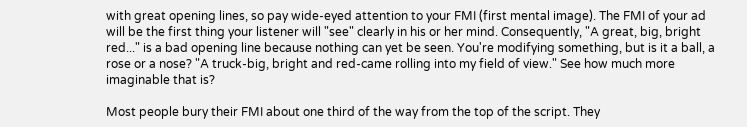with great opening lines, so pay wide-eyed attention to your FMI (first mental image). The FMI of your ad will be the first thing your listener will "see" clearly in his or her mind. Consequently, "A great, big, bright red..." is a bad opening line because nothing can yet be seen. You're modifying something, but is it a ball, a rose or a nose? "A truck-big, bright and red-came rolling into my field of view." See how much more imaginable that is?

Most people bury their FMI about one third of the way from the top of the script. They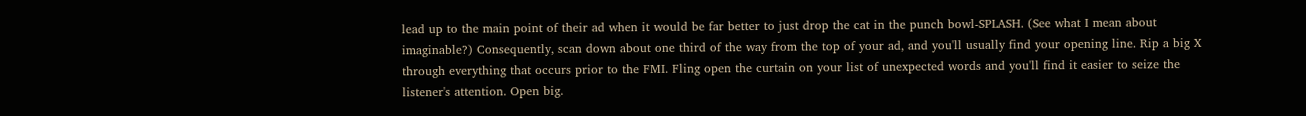lead up to the main point of their ad when it would be far better to just drop the cat in the punch bowl-SPLASH. (See what I mean about imaginable?) Consequently, scan down about one third of the way from the top of your ad, and you'll usually find your opening line. Rip a big X through everything that occurs prior to the FMI. Fling open the curtain on your list of unexpected words and you'll find it easier to seize the listener's attention. Open big.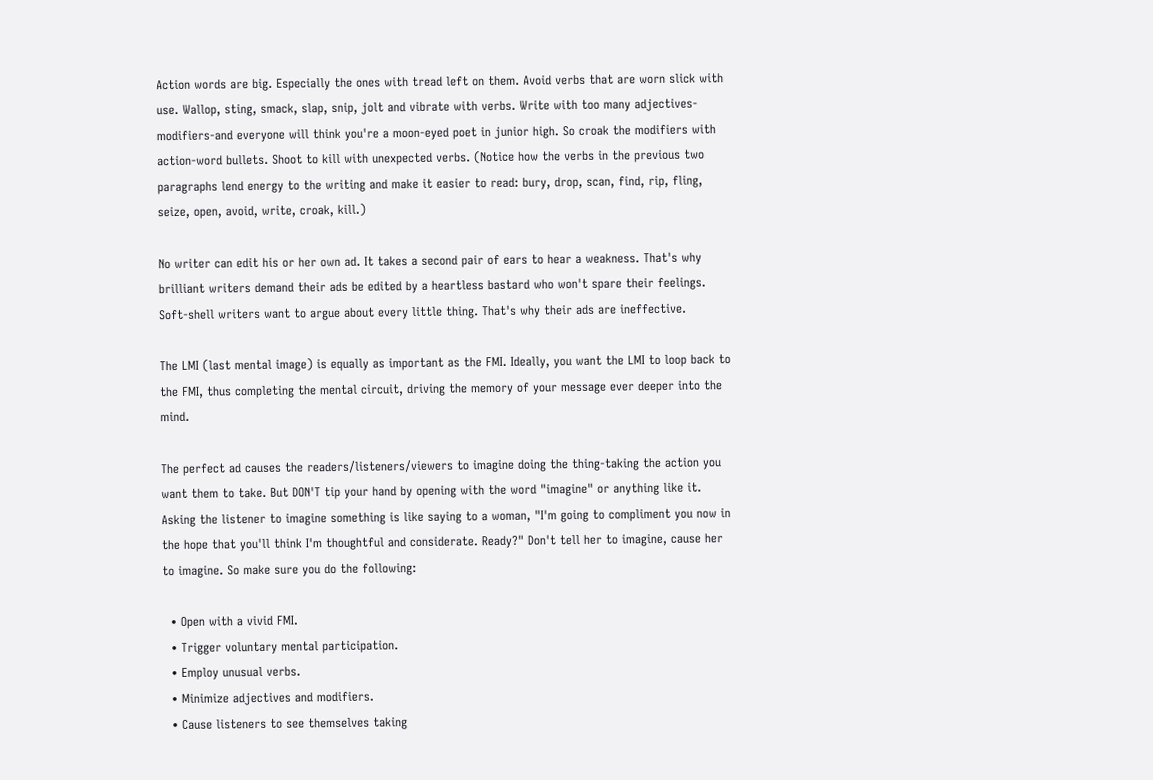Action words are big. Especially the ones with tread left on them. Avoid verbs that are worn slick with use. Wallop, sting, smack, slap, snip, jolt and vibrate with verbs. Write with too many adjectives-modifiers-and everyone will think you're a moon-eyed poet in junior high. So croak the modifiers with action-word bullets. Shoot to kill with unexpected verbs. (Notice how the verbs in the previous two paragraphs lend energy to the writing and make it easier to read: bury, drop, scan, find, rip, fling, seize, open, avoid, write, croak, kill.)

No writer can edit his or her own ad. It takes a second pair of ears to hear a weakness. That's why brilliant writers demand their ads be edited by a heartless bastard who won't spare their feelings. Soft-shell writers want to argue about every little thing. That's why their ads are ineffective.

The LMI (last mental image) is equally as important as the FMI. Ideally, you want the LMI to loop back to the FMI, thus completing the mental circuit, driving the memory of your message ever deeper into the mind.

The perfect ad causes the readers/listeners/viewers to imagine doing the thing-taking the action you want them to take. But DON'T tip your hand by opening with the word "imagine" or anything like it. Asking the listener to imagine something is like saying to a woman, "I'm going to compliment you now in the hope that you'll think I'm thoughtful and considerate. Ready?" Don't tell her to imagine, cause her to imagine. So make sure you do the following:

  • Open with a vivid FMI.
  • Trigger voluntary mental participation.
  • Employ unusual verbs.
  • Minimize adjectives and modifiers.
  • Cause listeners to see themselves taking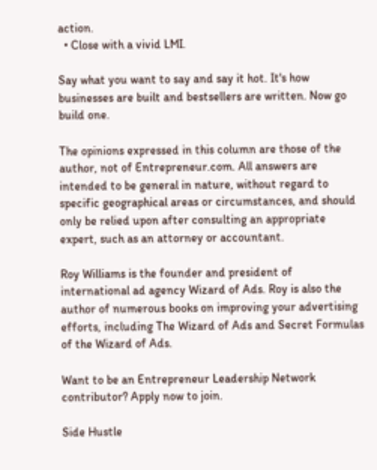action.
  • Close with a vivid LMI.

Say what you want to say and say it hot. It's how businesses are built and bestsellers are written. Now go build one.

The opinions expressed in this column are those of the author, not of Entrepreneur.com. All answers are intended to be general in nature, without regard to specific geographical areas or circumstances, and should only be relied upon after consulting an appropriate expert, such as an attorney or accountant.

Roy Williams is the founder and president of international ad agency Wizard of Ads. Roy is also the author of numerous books on improving your advertising efforts, including The Wizard of Ads and Secret Formulas of the Wizard of Ads.

Want to be an Entrepreneur Leadership Network contributor? Apply now to join.

Side Hustle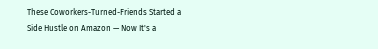These Coworkers-Turned-Friends Started a Side Hustle on Amazon — Now It's a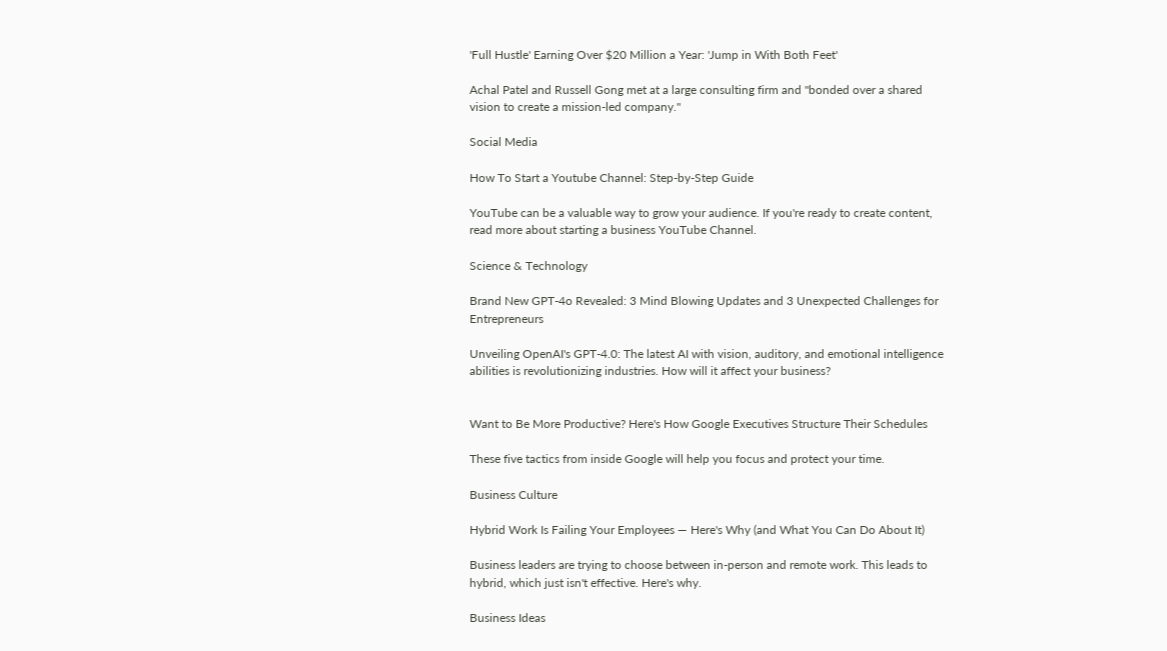'Full Hustle' Earning Over $20 Million a Year: 'Jump in With Both Feet'

Achal Patel and Russell Gong met at a large consulting firm and "bonded over a shared vision to create a mission-led company."

Social Media

How To Start a Youtube Channel: Step-by-Step Guide

YouTube can be a valuable way to grow your audience. If you're ready to create content, read more about starting a business YouTube Channel.

Science & Technology

Brand New GPT-4o Revealed: 3 Mind Blowing Updates and 3 Unexpected Challenges for Entrepreneurs

Unveiling OpenAI's GPT-4.0: The latest AI with vision, auditory, and emotional intelligence abilities is revolutionizing industries. How will it affect your business?


Want to Be More Productive? Here's How Google Executives Structure Their Schedules

These five tactics from inside Google will help you focus and protect your time.

Business Culture

Hybrid Work Is Failing Your Employees — Here's Why (and What You Can Do About It)

Business leaders are trying to choose between in-person and remote work. This leads to hybrid, which just isn't effective. Here's why.

Business Ideas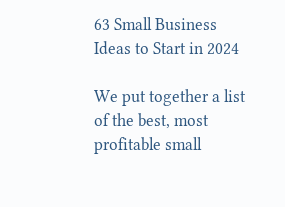63 Small Business Ideas to Start in 2024

We put together a list of the best, most profitable small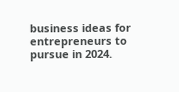business ideas for entrepreneurs to pursue in 2024.